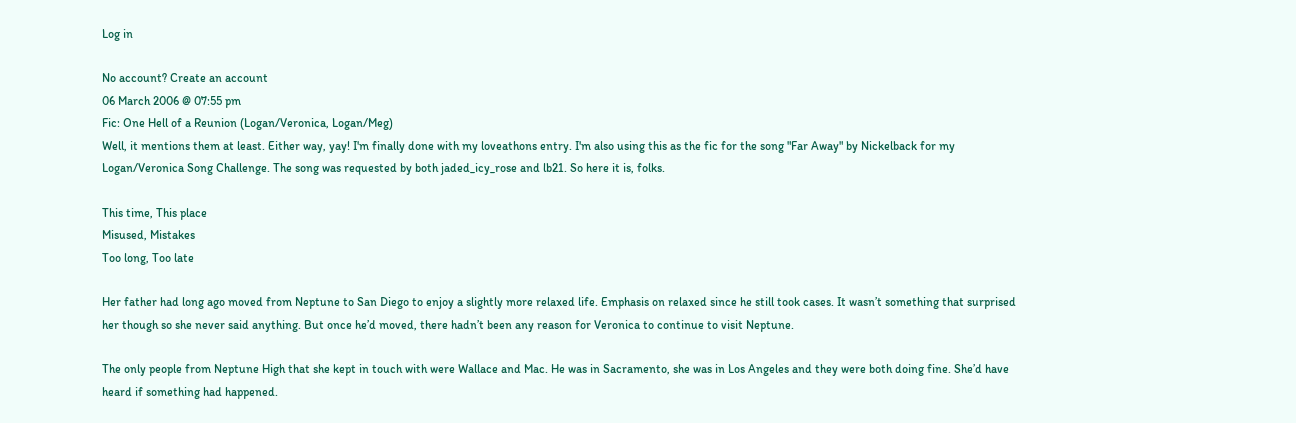Log in

No account? Create an account
06 March 2006 @ 07:55 pm
Fic: One Hell of a Reunion (Logan/Veronica, Logan/Meg)
Well, it mentions them at least. Either way, yay! I'm finally done with my loveathons entry. I'm also using this as the fic for the song "Far Away" by Nickelback for my Logan/Veronica Song Challenge. The song was requested by both jaded_icy_rose and lb21. So here it is, folks.

This time, This place
Misused, Mistakes
Too long, Too late

Her father had long ago moved from Neptune to San Diego to enjoy a slightly more relaxed life. Emphasis on relaxed since he still took cases. It wasn’t something that surprised her though so she never said anything. But once he’d moved, there hadn’t been any reason for Veronica to continue to visit Neptune.

The only people from Neptune High that she kept in touch with were Wallace and Mac. He was in Sacramento, she was in Los Angeles and they were both doing fine. She’d have heard if something had happened.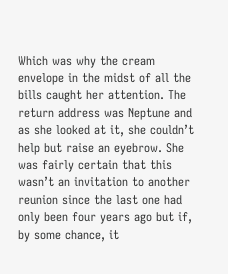Which was why the cream envelope in the midst of all the bills caught her attention. The return address was Neptune and as she looked at it, she couldn’t help but raise an eyebrow. She was fairly certain that this wasn’t an invitation to another reunion since the last one had only been four years ago but if, by some chance, it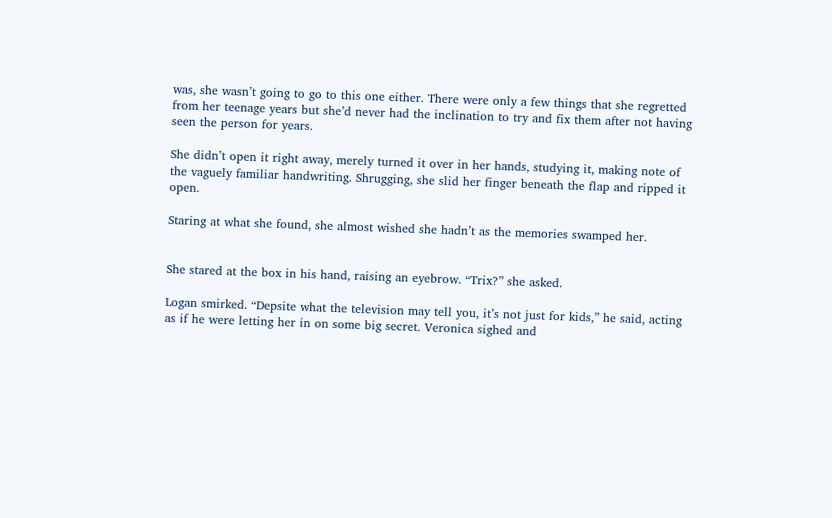was, she wasn’t going to go to this one either. There were only a few things that she regretted from her teenage years but she’d never had the inclination to try and fix them after not having seen the person for years.

She didn’t open it right away, merely turned it over in her hands, studying it, making note of the vaguely familiar handwriting. Shrugging, she slid her finger beneath the flap and ripped it open.

Staring at what she found, she almost wished she hadn’t as the memories swamped her.


She stared at the box in his hand, raising an eyebrow. “Trix?” she asked.

Logan smirked. “Depsite what the television may tell you, it’s not just for kids,” he said, acting as if he were letting her in on some big secret. Veronica sighed and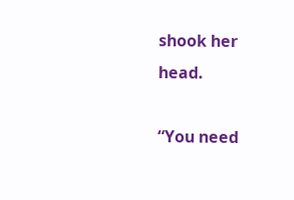shook her head.

“You need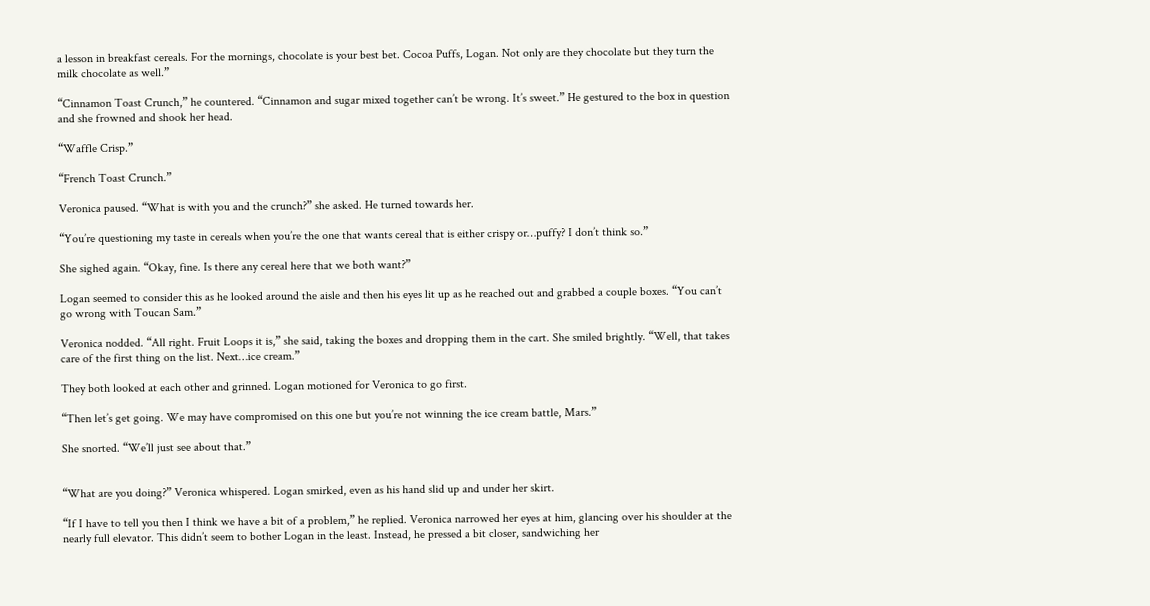a lesson in breakfast cereals. For the mornings, chocolate is your best bet. Cocoa Puffs, Logan. Not only are they chocolate but they turn the milk chocolate as well.”

“Cinnamon Toast Crunch,” he countered. “Cinnamon and sugar mixed together can’t be wrong. It’s sweet.” He gestured to the box in question and she frowned and shook her head.

“Waffle Crisp.”

“French Toast Crunch.”

Veronica paused. “What is with you and the crunch?” she asked. He turned towards her.

“You’re questioning my taste in cereals when you’re the one that wants cereal that is either crispy or…puffy? I don’t think so.”

She sighed again. “Okay, fine. Is there any cereal here that we both want?”

Logan seemed to consider this as he looked around the aisle and then his eyes lit up as he reached out and grabbed a couple boxes. “You can’t go wrong with Toucan Sam.”

Veronica nodded. “All right. Fruit Loops it is,” she said, taking the boxes and dropping them in the cart. She smiled brightly. “Well, that takes care of the first thing on the list. Next…ice cream.”

They both looked at each other and grinned. Logan motioned for Veronica to go first.

“Then let’s get going. We may have compromised on this one but you’re not winning the ice cream battle, Mars.”

She snorted. “We’ll just see about that.”


“What are you doing?” Veronica whispered. Logan smirked, even as his hand slid up and under her skirt.

“If I have to tell you then I think we have a bit of a problem,” he replied. Veronica narrowed her eyes at him, glancing over his shoulder at the nearly full elevator. This didn’t seem to bother Logan in the least. Instead, he pressed a bit closer, sandwiching her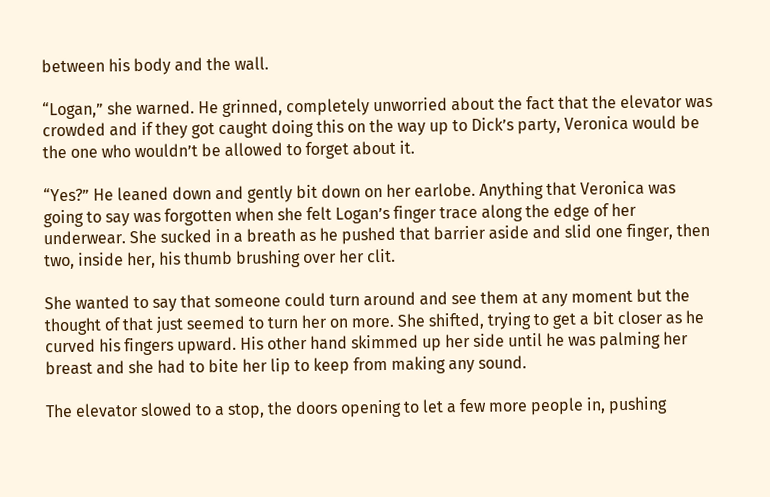between his body and the wall.

“Logan,” she warned. He grinned, completely unworried about the fact that the elevator was crowded and if they got caught doing this on the way up to Dick’s party, Veronica would be the one who wouldn’t be allowed to forget about it.

“Yes?” He leaned down and gently bit down on her earlobe. Anything that Veronica was going to say was forgotten when she felt Logan’s finger trace along the edge of her underwear. She sucked in a breath as he pushed that barrier aside and slid one finger, then two, inside her, his thumb brushing over her clit.

She wanted to say that someone could turn around and see them at any moment but the thought of that just seemed to turn her on more. She shifted, trying to get a bit closer as he curved his fingers upward. His other hand skimmed up her side until he was palming her breast and she had to bite her lip to keep from making any sound.

The elevator slowed to a stop, the doors opening to let a few more people in, pushing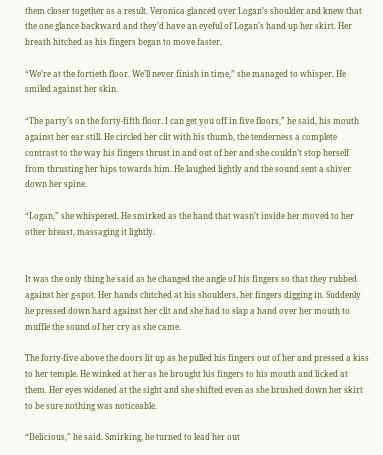them closer together as a result. Veronica glanced over Logan’s shoulder and knew that the one glance backward and they’d have an eyeful of Logan’s hand up her skirt. Her breath hitched as his fingers began to move faster.

“We’re at the fortieth floor. We’ll never finish in time,” she managed to whisper. He smiled against her skin.

“The party’s on the forty-fifth floor. I can get you off in five floors,” he said, his mouth against her ear still. He circled her clit with his thumb, the tenderness a complete contrast to the way his fingers thrust in and out of her and she couldn’t stop herself from thrusting her hips towards him. He laughed lightly and the sound sent a shiver down her spine.

“Logan,” she whispered. He smirked as the hand that wasn’t inside her moved to her other breast, massaging it lightly.


It was the only thing he said as he changed the angle of his fingers so that they rubbed against her g-spot. Her hands clutched at his shoulders, her fingers digging in. Suddenly he pressed down hard against her clit and she had to slap a hand over her mouth to muffle the sound of her cry as she came.

The forty-five above the doors lit up as he pulled his fingers out of her and pressed a kiss to her temple. He winked at her as he brought his fingers to his mouth and licked at them. Her eyes widened at the sight and she shifted even as she brushed down her skirt to be sure nothing was noticeable.

“Delicious,” he said. Smirking, he turned to lead her out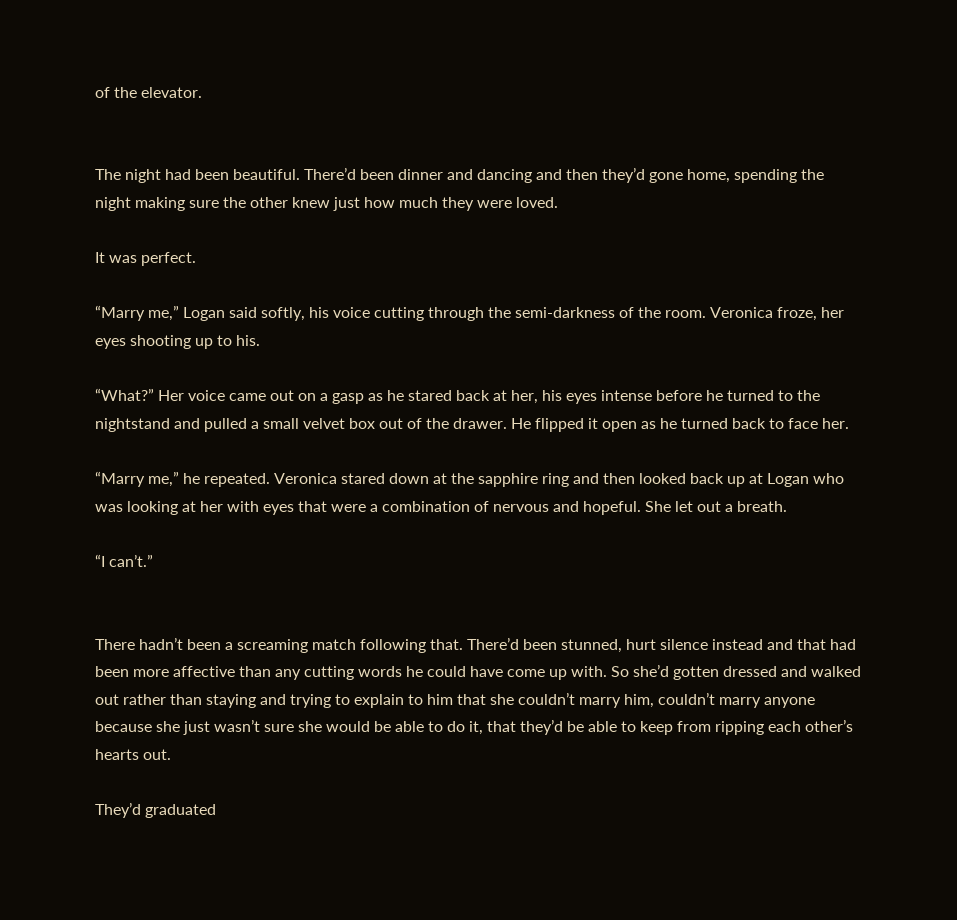of the elevator.


The night had been beautiful. There’d been dinner and dancing and then they’d gone home, spending the night making sure the other knew just how much they were loved.

It was perfect.

“Marry me,” Logan said softly, his voice cutting through the semi-darkness of the room. Veronica froze, her eyes shooting up to his.

“What?” Her voice came out on a gasp as he stared back at her, his eyes intense before he turned to the nightstand and pulled a small velvet box out of the drawer. He flipped it open as he turned back to face her.

“Marry me,” he repeated. Veronica stared down at the sapphire ring and then looked back up at Logan who was looking at her with eyes that were a combination of nervous and hopeful. She let out a breath.

“I can’t.”


There hadn’t been a screaming match following that. There’d been stunned, hurt silence instead and that had been more affective than any cutting words he could have come up with. So she’d gotten dressed and walked out rather than staying and trying to explain to him that she couldn’t marry him, couldn’t marry anyone because she just wasn’t sure she would be able to do it, that they’d be able to keep from ripping each other’s hearts out.

They’d graduated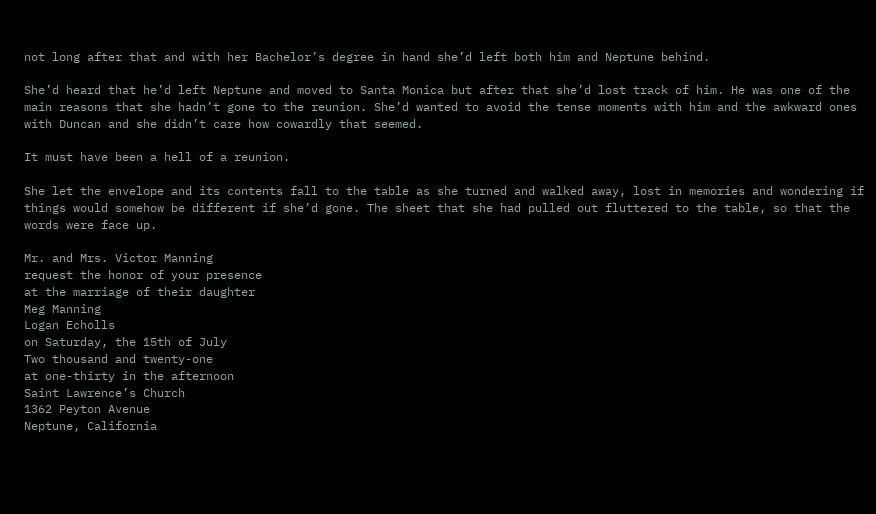not long after that and with her Bachelor’s degree in hand she’d left both him and Neptune behind.

She’d heard that he’d left Neptune and moved to Santa Monica but after that she’d lost track of him. He was one of the main reasons that she hadn’t gone to the reunion. She’d wanted to avoid the tense moments with him and the awkward ones with Duncan and she didn’t care how cowardly that seemed.

It must have been a hell of a reunion.

She let the envelope and its contents fall to the table as she turned and walked away, lost in memories and wondering if things would somehow be different if she’d gone. The sheet that she had pulled out fluttered to the table, so that the words were face up.

Mr. and Mrs. Victor Manning
request the honor of your presence
at the marriage of their daughter
Meg Manning
Logan Echolls
on Saturday, the 15th of July
Two thousand and twenty-one
at one-thirty in the afternoon
Saint Lawrence’s Church
1362 Peyton Avenue
Neptune, California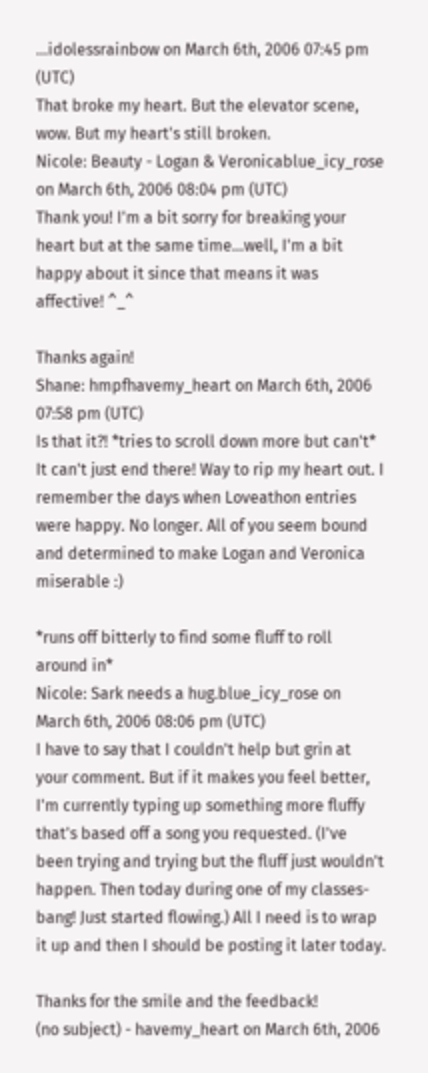...idolessrainbow on March 6th, 2006 07:45 pm (UTC)
That broke my heart. But the elevator scene, wow. But my heart's still broken.
Nicole: Beauty - Logan & Veronicablue_icy_rose on March 6th, 2006 08:04 pm (UTC)
Thank you! I'm a bit sorry for breaking your heart but at the same time...well, I'm a bit happy about it since that means it was affective! ^_^

Thanks again!
Shane: hmpfhavemy_heart on March 6th, 2006 07:58 pm (UTC)
Is that it?! *tries to scroll down more but can't* It can't just end there! Way to rip my heart out. I remember the days when Loveathon entries were happy. No longer. All of you seem bound and determined to make Logan and Veronica miserable :)

*runs off bitterly to find some fluff to roll around in*
Nicole: Sark needs a hug.blue_icy_rose on March 6th, 2006 08:06 pm (UTC)
I have to say that I couldn't help but grin at your comment. But if it makes you feel better, I'm currently typing up something more fluffy that's based off a song you requested. (I've been trying and trying but the fluff just wouldn't happen. Then today during one of my classes-bang! Just started flowing.) All I need is to wrap it up and then I should be posting it later today.

Thanks for the smile and the feedback!
(no subject) - havemy_heart on March 6th, 2006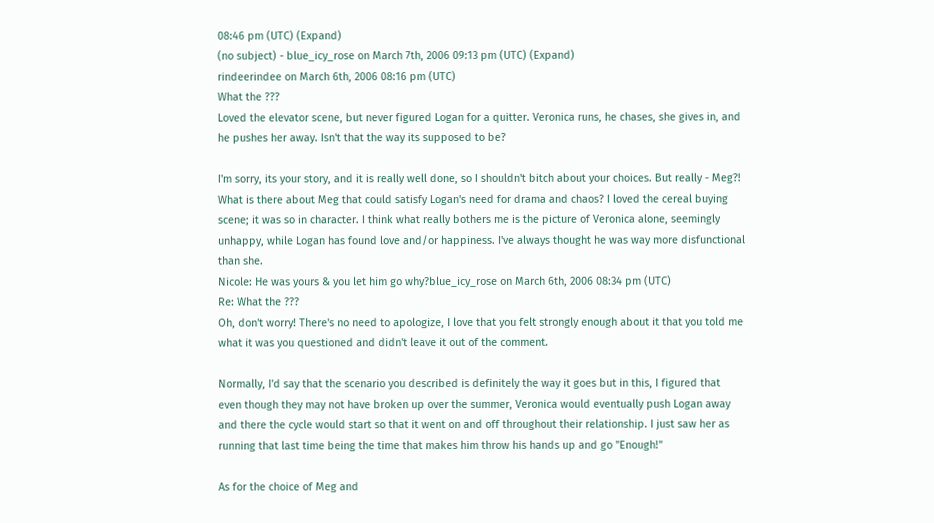08:46 pm (UTC) (Expand)
(no subject) - blue_icy_rose on March 7th, 2006 09:13 pm (UTC) (Expand)
rindeerindee on March 6th, 2006 08:16 pm (UTC)
What the ???
Loved the elevator scene, but never figured Logan for a quitter. Veronica runs, he chases, she gives in, and he pushes her away. Isn't that the way its supposed to be?

I'm sorry, its your story, and it is really well done, so I shouldn't bitch about your choices. But really - Meg?! What is there about Meg that could satisfy Logan's need for drama and chaos? I loved the cereal buying scene; it was so in character. I think what really bothers me is the picture of Veronica alone, seemingly unhappy, while Logan has found love and/or happiness. I've always thought he was way more disfunctional than she.
Nicole: He was yours & you let him go why?blue_icy_rose on March 6th, 2006 08:34 pm (UTC)
Re: What the ???
Oh, don't worry! There's no need to apologize, I love that you felt strongly enough about it that you told me what it was you questioned and didn't leave it out of the comment.

Normally, I'd say that the scenario you described is definitely the way it goes but in this, I figured that even though they may not have broken up over the summer, Veronica would eventually push Logan away and there the cycle would start so that it went on and off throughout their relationship. I just saw her as running that last time being the time that makes him throw his hands up and go "Enough!"

As for the choice of Meg and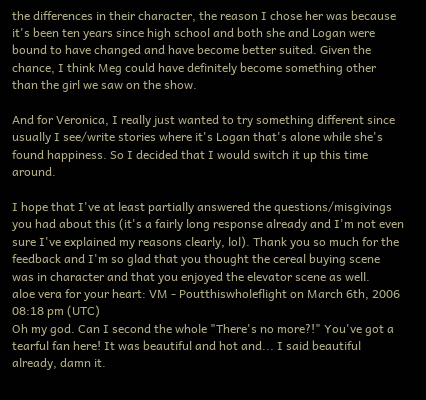the differences in their character, the reason I chose her was because it's been ten years since high school and both she and Logan were bound to have changed and have become better suited. Given the chance, I think Meg could have definitely become something other than the girl we saw on the show.

And for Veronica, I really just wanted to try something different since usually I see/write stories where it's Logan that's alone while she's found happiness. So I decided that I would switch it up this time around.

I hope that I've at least partially answered the questions/misgivings you had about this (it's a fairly long response already and I'm not even sure I've explained my reasons clearly, lol). Thank you so much for the feedback and I'm so glad that you thought the cereal buying scene was in character and that you enjoyed the elevator scene as well.
aloe vera for your heart: VM - Poutthiswholeflight on March 6th, 2006 08:18 pm (UTC)
Oh my god. Can I second the whole "There's no more?!" You've got a tearful fan here! It was beautiful and hot and... I said beautiful already, damn it.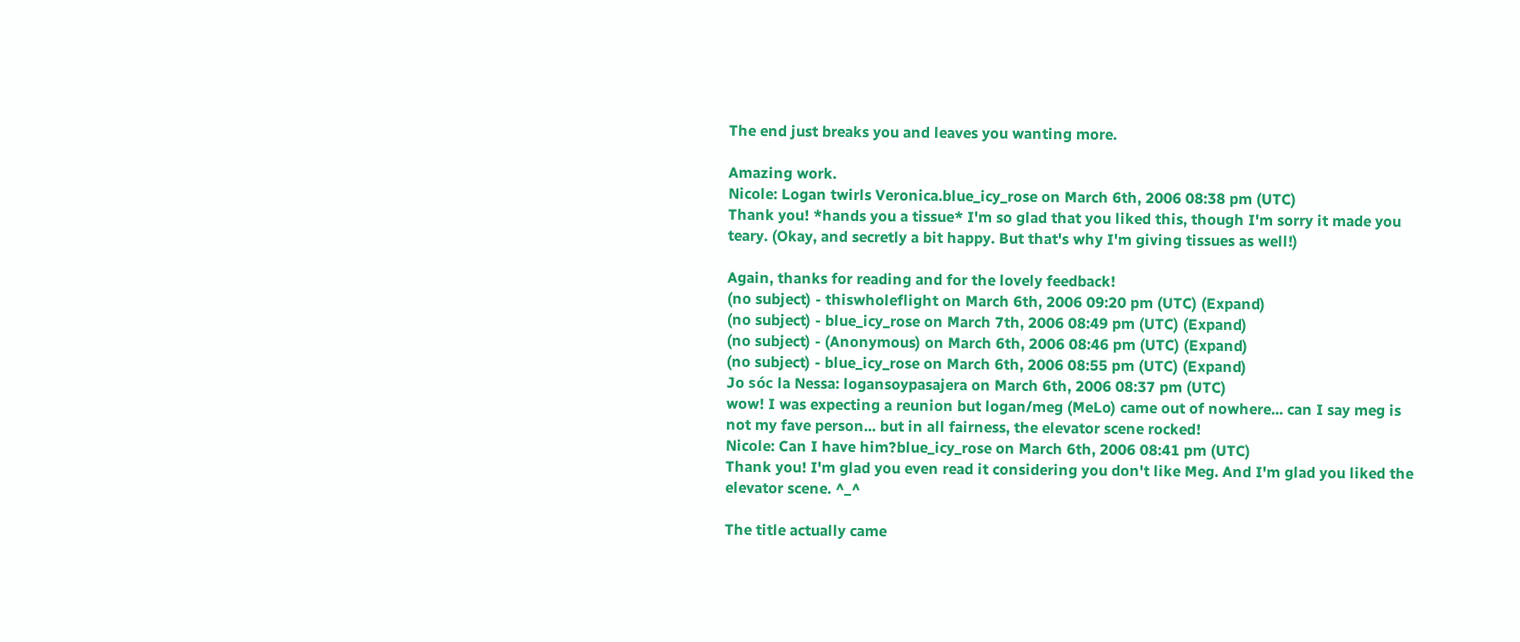The end just breaks you and leaves you wanting more.

Amazing work.
Nicole: Logan twirls Veronica.blue_icy_rose on March 6th, 2006 08:38 pm (UTC)
Thank you! *hands you a tissue* I'm so glad that you liked this, though I'm sorry it made you teary. (Okay, and secretly a bit happy. But that's why I'm giving tissues as well!)

Again, thanks for reading and for the lovely feedback!
(no subject) - thiswholeflight on March 6th, 2006 09:20 pm (UTC) (Expand)
(no subject) - blue_icy_rose on March 7th, 2006 08:49 pm (UTC) (Expand)
(no subject) - (Anonymous) on March 6th, 2006 08:46 pm (UTC) (Expand)
(no subject) - blue_icy_rose on March 6th, 2006 08:55 pm (UTC) (Expand)
Jo sóc la Nessa: logansoypasajera on March 6th, 2006 08:37 pm (UTC)
wow! I was expecting a reunion but logan/meg (MeLo) came out of nowhere... can I say meg is not my fave person... but in all fairness, the elevator scene rocked!
Nicole: Can I have him?blue_icy_rose on March 6th, 2006 08:41 pm (UTC)
Thank you! I'm glad you even read it considering you don't like Meg. And I'm glad you liked the elevator scene. ^_^

The title actually came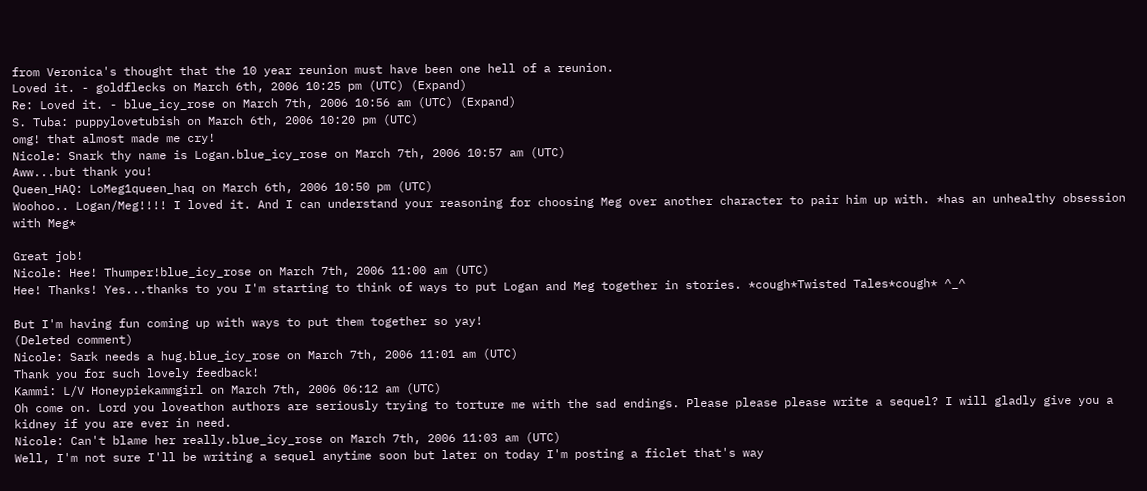from Veronica's thought that the 10 year reunion must have been one hell of a reunion.
Loved it. - goldflecks on March 6th, 2006 10:25 pm (UTC) (Expand)
Re: Loved it. - blue_icy_rose on March 7th, 2006 10:56 am (UTC) (Expand)
S. Tuba: puppylovetubish on March 6th, 2006 10:20 pm (UTC)
omg! that almost made me cry!
Nicole: Snark thy name is Logan.blue_icy_rose on March 7th, 2006 10:57 am (UTC)
Aww...but thank you!
Queen_HAQ: LoMeg1queen_haq on March 6th, 2006 10:50 pm (UTC)
Woohoo.. Logan/Meg!!!! I loved it. And I can understand your reasoning for choosing Meg over another character to pair him up with. *has an unhealthy obsession with Meg*

Great job!
Nicole: Hee! Thumper!blue_icy_rose on March 7th, 2006 11:00 am (UTC)
Hee! Thanks! Yes...thanks to you I'm starting to think of ways to put Logan and Meg together in stories. *cough*Twisted Tales*cough* ^_^

But I'm having fun coming up with ways to put them together so yay!
(Deleted comment)
Nicole: Sark needs a hug.blue_icy_rose on March 7th, 2006 11:01 am (UTC)
Thank you for such lovely feedback!
Kammi: L/V Honeypiekammgirl on March 7th, 2006 06:12 am (UTC)
Oh come on. Lord you loveathon authors are seriously trying to torture me with the sad endings. Please please please write a sequel? I will gladly give you a kidney if you are ever in need.
Nicole: Can't blame her really.blue_icy_rose on March 7th, 2006 11:03 am (UTC)
Well, I'm not sure I'll be writing a sequel anytime soon but later on today I'm posting a ficlet that's way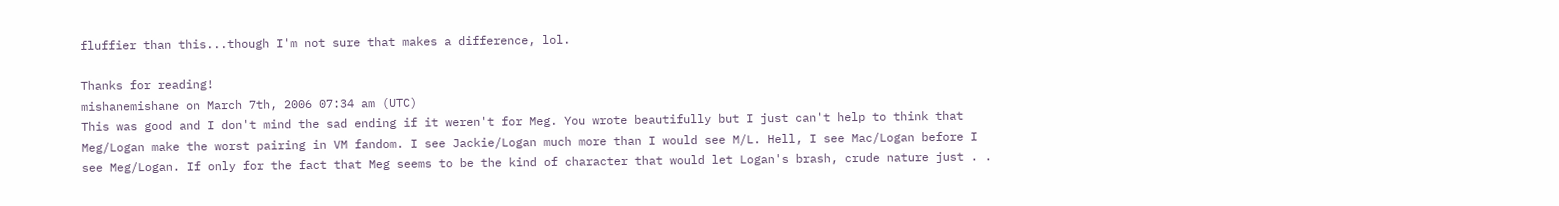fluffier than this...though I'm not sure that makes a difference, lol.

Thanks for reading!
mishanemishane on March 7th, 2006 07:34 am (UTC)
This was good and I don't mind the sad ending if it weren't for Meg. You wrote beautifully but I just can't help to think that Meg/Logan make the worst pairing in VM fandom. I see Jackie/Logan much more than I would see M/L. Hell, I see Mac/Logan before I see Meg/Logan. If only for the fact that Meg seems to be the kind of character that would let Logan's brash, crude nature just . .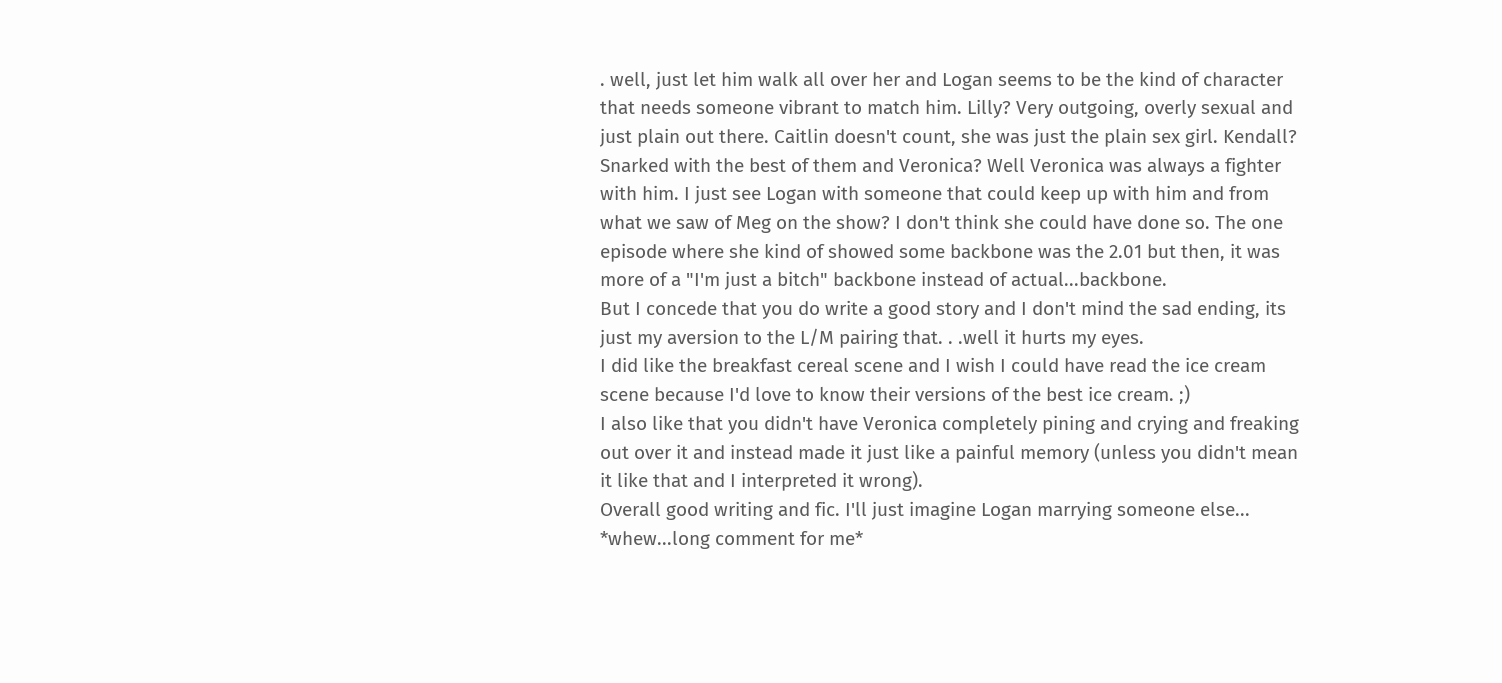. well, just let him walk all over her and Logan seems to be the kind of character that needs someone vibrant to match him. Lilly? Very outgoing, overly sexual and just plain out there. Caitlin doesn't count, she was just the plain sex girl. Kendall? Snarked with the best of them and Veronica? Well Veronica was always a fighter with him. I just see Logan with someone that could keep up with him and from what we saw of Meg on the show? I don't think she could have done so. The one episode where she kind of showed some backbone was the 2.01 but then, it was more of a "I'm just a bitch" backbone instead of actual...backbone.
But I concede that you do write a good story and I don't mind the sad ending, its just my aversion to the L/M pairing that. . .well it hurts my eyes.
I did like the breakfast cereal scene and I wish I could have read the ice cream scene because I'd love to know their versions of the best ice cream. ;)
I also like that you didn't have Veronica completely pining and crying and freaking out over it and instead made it just like a painful memory (unless you didn't mean it like that and I interpreted it wrong).
Overall good writing and fic. I'll just imagine Logan marrying someone else...
*whew...long comment for me*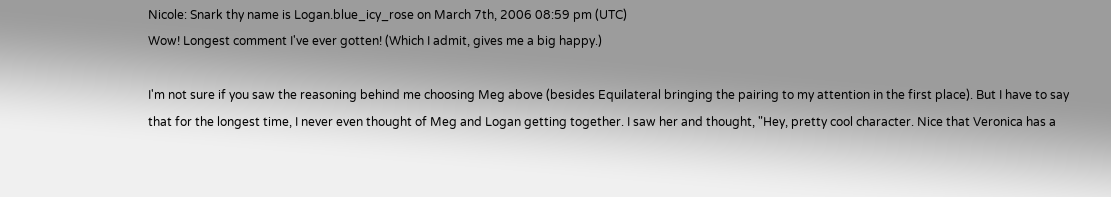Nicole: Snark thy name is Logan.blue_icy_rose on March 7th, 2006 08:59 pm (UTC)
Wow! Longest comment I've ever gotten! (Which I admit, gives me a big happy.)

I'm not sure if you saw the reasoning behind me choosing Meg above (besides Equilateral bringing the pairing to my attention in the first place). But I have to say that for the longest time, I never even thought of Meg and Logan getting together. I saw her and thought, "Hey, pretty cool character. Nice that Veronica has a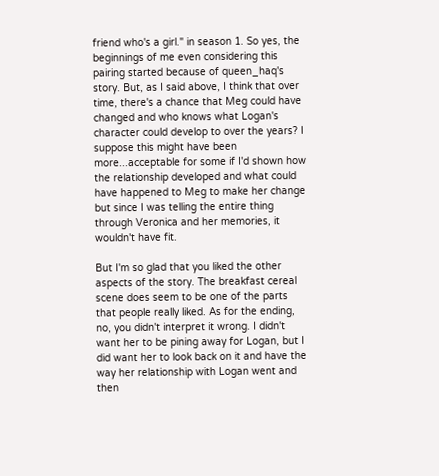friend who's a girl." in season 1. So yes, the beginnings of me even considering this pairing started because of queen_haq's story. But, as I said above, I think that over time, there's a chance that Meg could have changed and who knows what Logan's character could develop to over the years? I suppose this might have been more...acceptable for some if I'd shown how the relationship developed and what could have happened to Meg to make her change but since I was telling the entire thing through Veronica and her memories, it wouldn't have fit.

But I'm so glad that you liked the other aspects of the story. The breakfast cereal scene does seem to be one of the parts that people really liked. As for the ending, no, you didn't interpret it wrong. I didn't want her to be pining away for Logan, but I did want her to look back on it and have the way her relationship with Logan went and then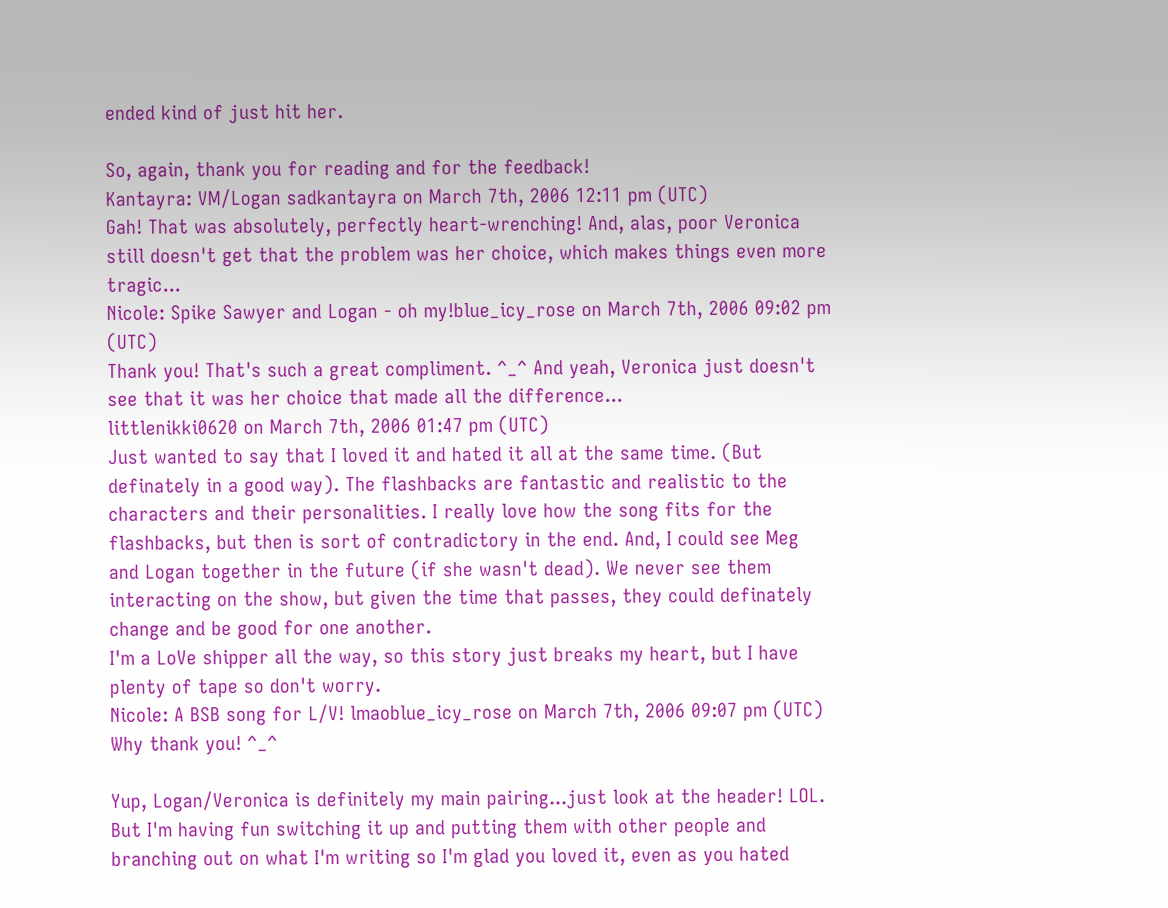ended kind of just hit her.

So, again, thank you for reading and for the feedback!
Kantayra: VM/Logan sadkantayra on March 7th, 2006 12:11 pm (UTC)
Gah! That was absolutely, perfectly heart-wrenching! And, alas, poor Veronica still doesn't get that the problem was her choice, which makes things even more tragic...
Nicole: Spike Sawyer and Logan - oh my!blue_icy_rose on March 7th, 2006 09:02 pm (UTC)
Thank you! That's such a great compliment. ^_^ And yeah, Veronica just doesn't see that it was her choice that made all the difference...
littlenikki0620 on March 7th, 2006 01:47 pm (UTC)
Just wanted to say that I loved it and hated it all at the same time. (But definately in a good way). The flashbacks are fantastic and realistic to the characters and their personalities. I really love how the song fits for the flashbacks, but then is sort of contradictory in the end. And, I could see Meg and Logan together in the future (if she wasn't dead). We never see them interacting on the show, but given the time that passes, they could definately change and be good for one another.
I'm a LoVe shipper all the way, so this story just breaks my heart, but I have plenty of tape so don't worry.
Nicole: A BSB song for L/V! lmaoblue_icy_rose on March 7th, 2006 09:07 pm (UTC)
Why thank you! ^_^

Yup, Logan/Veronica is definitely my main pairing...just look at the header! LOL. But I'm having fun switching it up and putting them with other people and branching out on what I'm writing so I'm glad you loved it, even as you hated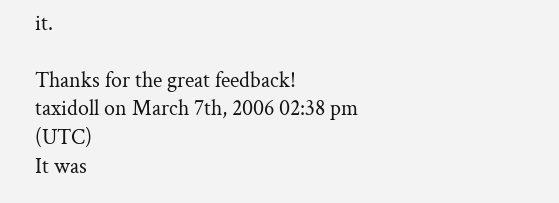it.

Thanks for the great feedback!
taxidoll on March 7th, 2006 02:38 pm (UTC)
It was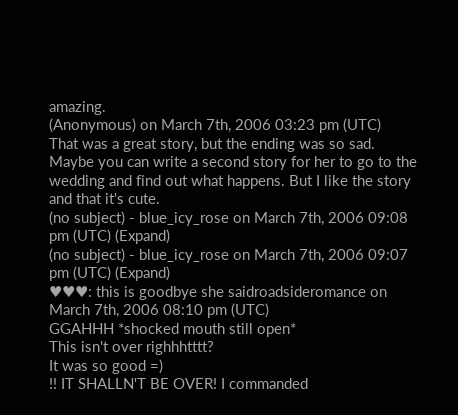amazing.
(Anonymous) on March 7th, 2006 03:23 pm (UTC)
That was a great story, but the ending was so sad. Maybe you can write a second story for her to go to the wedding and find out what happens. But I like the story and that it's cute.
(no subject) - blue_icy_rose on March 7th, 2006 09:08 pm (UTC) (Expand)
(no subject) - blue_icy_rose on March 7th, 2006 09:07 pm (UTC) (Expand)
♥♥♥: this is goodbye she saidroadsideromance on March 7th, 2006 08:10 pm (UTC)
GGAHHH *shocked mouth still open*
This isn't over righhhtttt?
It was so good =)
!! IT SHALLN'T BE OVER! I commanded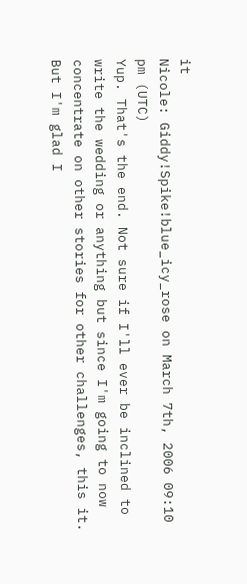it
Nicole: Giddy!Spike!blue_icy_rose on March 7th, 2006 09:10 pm (UTC)
Yup. That's the end. Not sure if I'll ever be inclined to write the wedding or anything but since I'm going to now concentrate on other stories for other challenges, this it. But I'm glad I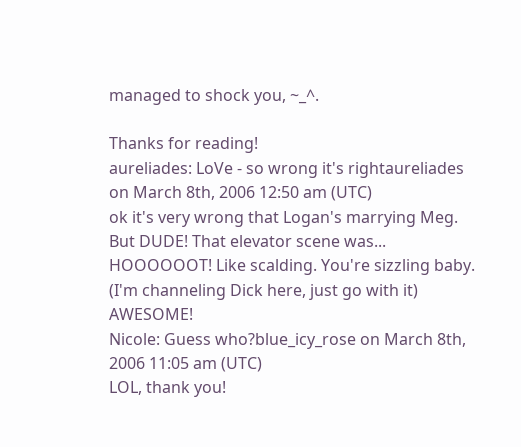managed to shock you, ~_^.

Thanks for reading!
aureliades: LoVe - so wrong it's rightaureliades on March 8th, 2006 12:50 am (UTC)
ok it's very wrong that Logan's marrying Meg. But DUDE! That elevator scene was... HOOOOOOT! Like scalding. You're sizzling baby. (I'm channeling Dick here, just go with it) AWESOME!
Nicole: Guess who?blue_icy_rose on March 8th, 2006 11:05 am (UTC)
LOL, thank you!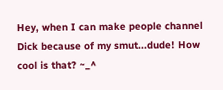Hey, when I can make people channel Dick because of my smut...dude! How cool is that? ~_^